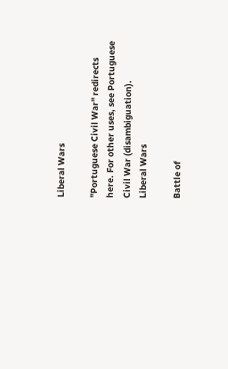Liberal Wars

"Portuguese Civil War" redirects here. For other uses, see Portuguese Civil War (disambiguation).
Liberal Wars

Battle of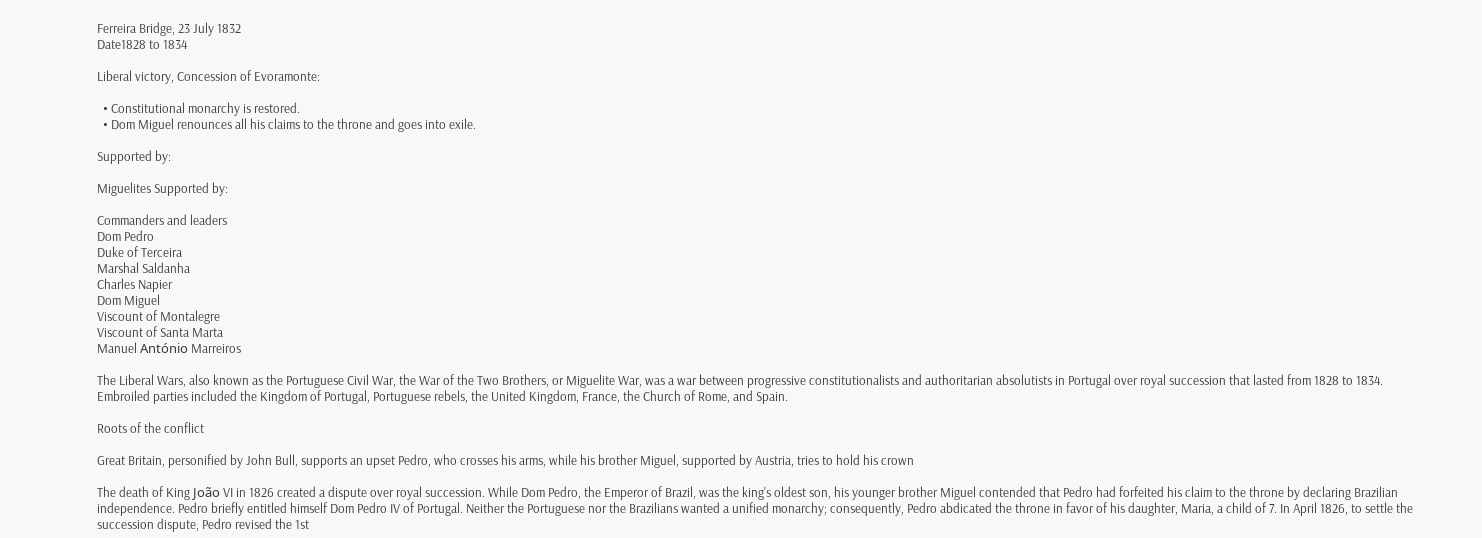Ferreira Bridge, 23 July 1832
Date1828 to 1834

Liberal victory, Concession of Evoramonte:

  • Constitutional monarchy is restored.
  • Dom Miguel renounces all his claims to the throne and goes into exile.

Supported by:

Miguelites Supported by:

Commanders and leaders
Dom Pedro
Duke of Terceira
Marshal Saldanha
Charles Napier
Dom Miguel
Viscount of Montalegre
Viscount of Santa Marta
Manuel António Marreiros

The Liberal Wars, also known as the Portuguese Civil War, the War of the Two Brothers, or Miguelite War, was a war between progressive constitutionalists and authoritarian absolutists in Portugal over royal succession that lasted from 1828 to 1834. Embroiled parties included the Kingdom of Portugal, Portuguese rebels, the United Kingdom, France, the Church of Rome, and Spain.

Roots of the conflict

Great Britain, personified by John Bull, supports an upset Pedro, who crosses his arms, while his brother Miguel, supported by Austria, tries to hold his crown

The death of King João VI in 1826 created a dispute over royal succession. While Dom Pedro, the Emperor of Brazil, was the king's oldest son, his younger brother Miguel contended that Pedro had forfeited his claim to the throne by declaring Brazilian independence. Pedro briefly entitled himself Dom Pedro IV of Portugal. Neither the Portuguese nor the Brazilians wanted a unified monarchy; consequently, Pedro abdicated the throne in favor of his daughter, Maria, a child of 7. In April 1826, to settle the succession dispute, Pedro revised the 1st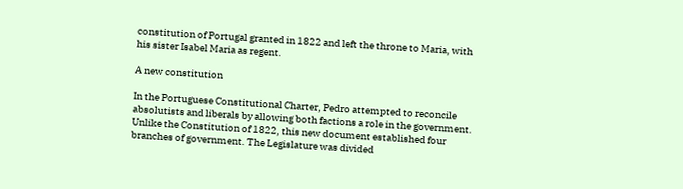constitution of Portugal granted in 1822 and left the throne to Maria, with his sister Isabel Maria as regent.

A new constitution

In the Portuguese Constitutional Charter, Pedro attempted to reconcile absolutists and liberals by allowing both factions a role in the government. Unlike the Constitution of 1822, this new document established four branches of government. The Legislature was divided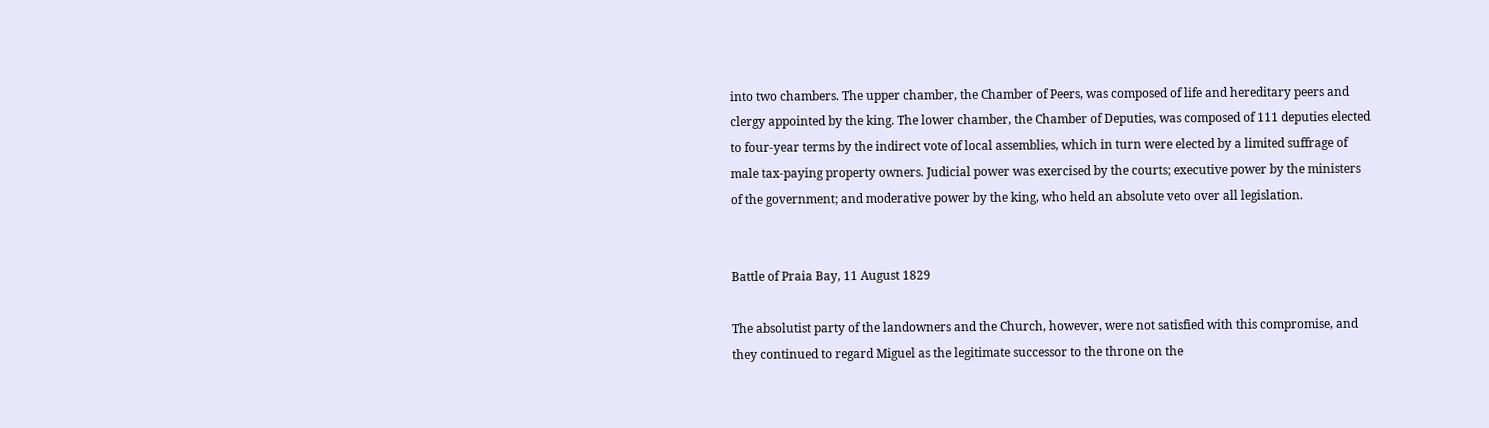into two chambers. The upper chamber, the Chamber of Peers, was composed of life and hereditary peers and clergy appointed by the king. The lower chamber, the Chamber of Deputies, was composed of 111 deputies elected to four-year terms by the indirect vote of local assemblies, which in turn were elected by a limited suffrage of male tax-paying property owners. Judicial power was exercised by the courts; executive power by the ministers of the government; and moderative power by the king, who held an absolute veto over all legislation.


Battle of Praia Bay, 11 August 1829

The absolutist party of the landowners and the Church, however, were not satisfied with this compromise, and they continued to regard Miguel as the legitimate successor to the throne on the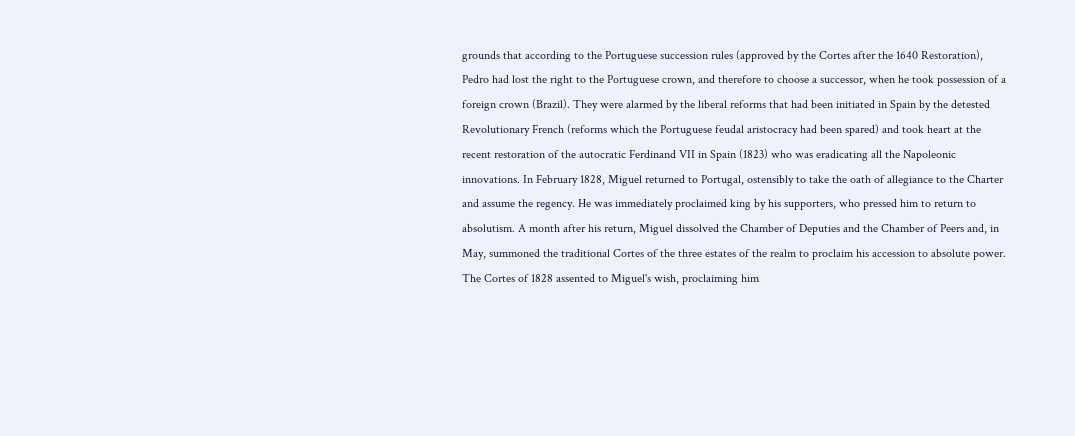grounds that according to the Portuguese succession rules (approved by the Cortes after the 1640 Restoration), Pedro had lost the right to the Portuguese crown, and therefore to choose a successor, when he took possession of a foreign crown (Brazil). They were alarmed by the liberal reforms that had been initiated in Spain by the detested Revolutionary French (reforms which the Portuguese feudal aristocracy had been spared) and took heart at the recent restoration of the autocratic Ferdinand VII in Spain (1823) who was eradicating all the Napoleonic innovations. In February 1828, Miguel returned to Portugal, ostensibly to take the oath of allegiance to the Charter and assume the regency. He was immediately proclaimed king by his supporters, who pressed him to return to absolutism. A month after his return, Miguel dissolved the Chamber of Deputies and the Chamber of Peers and, in May, summoned the traditional Cortes of the three estates of the realm to proclaim his accession to absolute power. The Cortes of 1828 assented to Miguel's wish, proclaiming him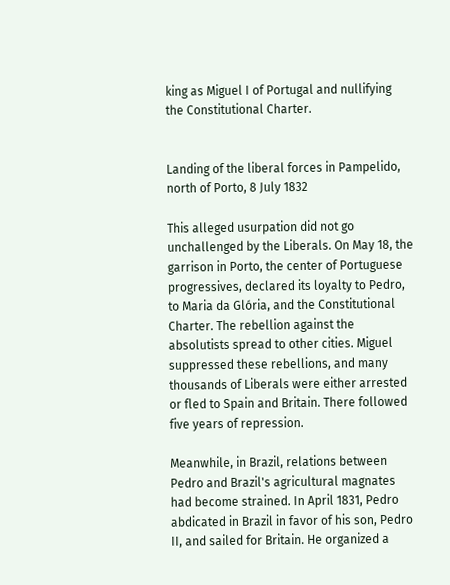king as Miguel I of Portugal and nullifying the Constitutional Charter.


Landing of the liberal forces in Pampelido, north of Porto, 8 July 1832

This alleged usurpation did not go unchallenged by the Liberals. On May 18, the garrison in Porto, the center of Portuguese progressives, declared its loyalty to Pedro, to Maria da Glória, and the Constitutional Charter. The rebellion against the absolutists spread to other cities. Miguel suppressed these rebellions, and many thousands of Liberals were either arrested or fled to Spain and Britain. There followed five years of repression.

Meanwhile, in Brazil, relations between Pedro and Brazil's agricultural magnates had become strained. In April 1831, Pedro abdicated in Brazil in favor of his son, Pedro II, and sailed for Britain. He organized a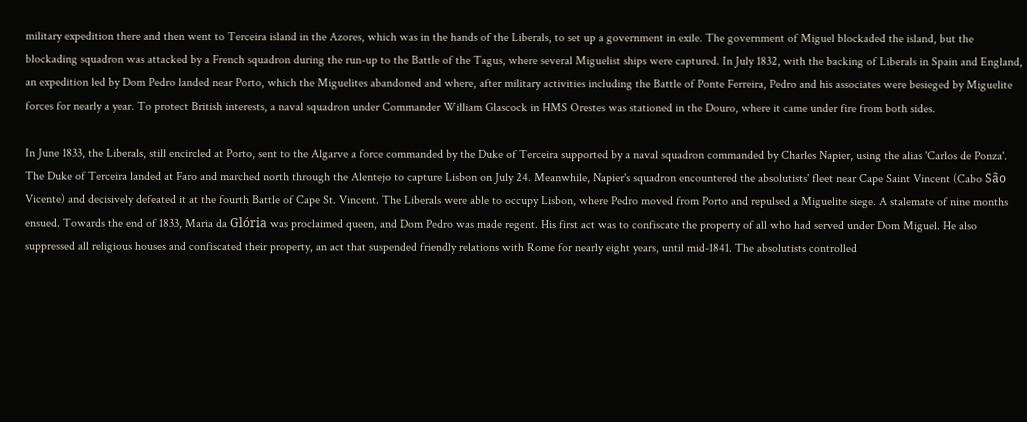military expedition there and then went to Terceira island in the Azores, which was in the hands of the Liberals, to set up a government in exile. The government of Miguel blockaded the island, but the blockading squadron was attacked by a French squadron during the run-up to the Battle of the Tagus, where several Miguelist ships were captured. In July 1832, with the backing of Liberals in Spain and England, an expedition led by Dom Pedro landed near Porto, which the Miguelites abandoned and where, after military activities including the Battle of Ponte Ferreira, Pedro and his associates were besieged by Miguelite forces for nearly a year. To protect British interests, a naval squadron under Commander William Glascock in HMS Orestes was stationed in the Douro, where it came under fire from both sides.

In June 1833, the Liberals, still encircled at Porto, sent to the Algarve a force commanded by the Duke of Terceira supported by a naval squadron commanded by Charles Napier, using the alias 'Carlos de Ponza'. The Duke of Terceira landed at Faro and marched north through the Alentejo to capture Lisbon on July 24. Meanwhile, Napier's squadron encountered the absolutists' fleet near Cape Saint Vincent (Cabo São Vicente) and decisively defeated it at the fourth Battle of Cape St. Vincent. The Liberals were able to occupy Lisbon, where Pedro moved from Porto and repulsed a Miguelite siege. A stalemate of nine months ensued. Towards the end of 1833, Maria da Glória was proclaimed queen, and Dom Pedro was made regent. His first act was to confiscate the property of all who had served under Dom Miguel. He also suppressed all religious houses and confiscated their property, an act that suspended friendly relations with Rome for nearly eight years, until mid-1841. The absolutists controlled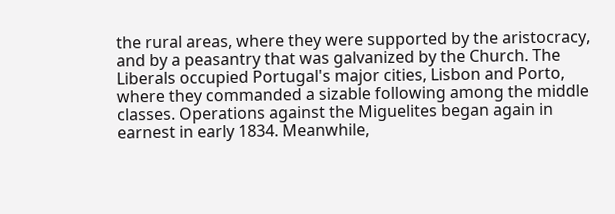the rural areas, where they were supported by the aristocracy, and by a peasantry that was galvanized by the Church. The Liberals occupied Portugal's major cities, Lisbon and Porto, where they commanded a sizable following among the middle classes. Operations against the Miguelites began again in earnest in early 1834. Meanwhile,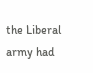the Liberal army had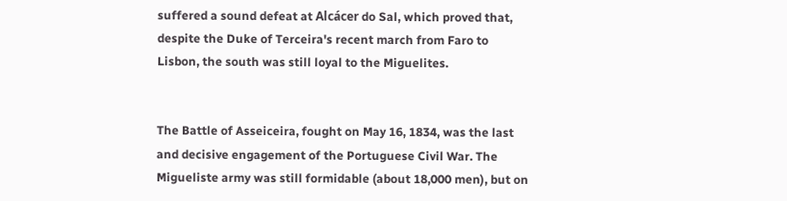suffered a sound defeat at Alcácer do Sal, which proved that, despite the Duke of Terceira's recent march from Faro to Lisbon, the south was still loyal to the Miguelites.


The Battle of Asseiceira, fought on May 16, 1834, was the last and decisive engagement of the Portuguese Civil War. The Migueliste army was still formidable (about 18,000 men), but on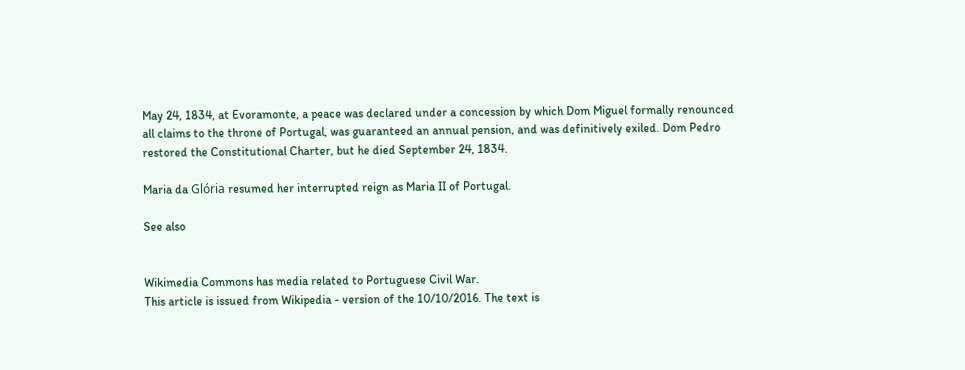May 24, 1834, at Evoramonte, a peace was declared under a concession by which Dom Miguel formally renounced all claims to the throne of Portugal, was guaranteed an annual pension, and was definitively exiled. Dom Pedro restored the Constitutional Charter, but he died September 24, 1834.

Maria da Glória resumed her interrupted reign as Maria II of Portugal.

See also


Wikimedia Commons has media related to Portuguese Civil War.
This article is issued from Wikipedia - version of the 10/10/2016. The text is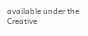available under the Creative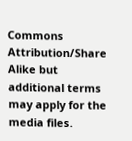Commons Attribution/Share Alike but additional terms may apply for the media files.